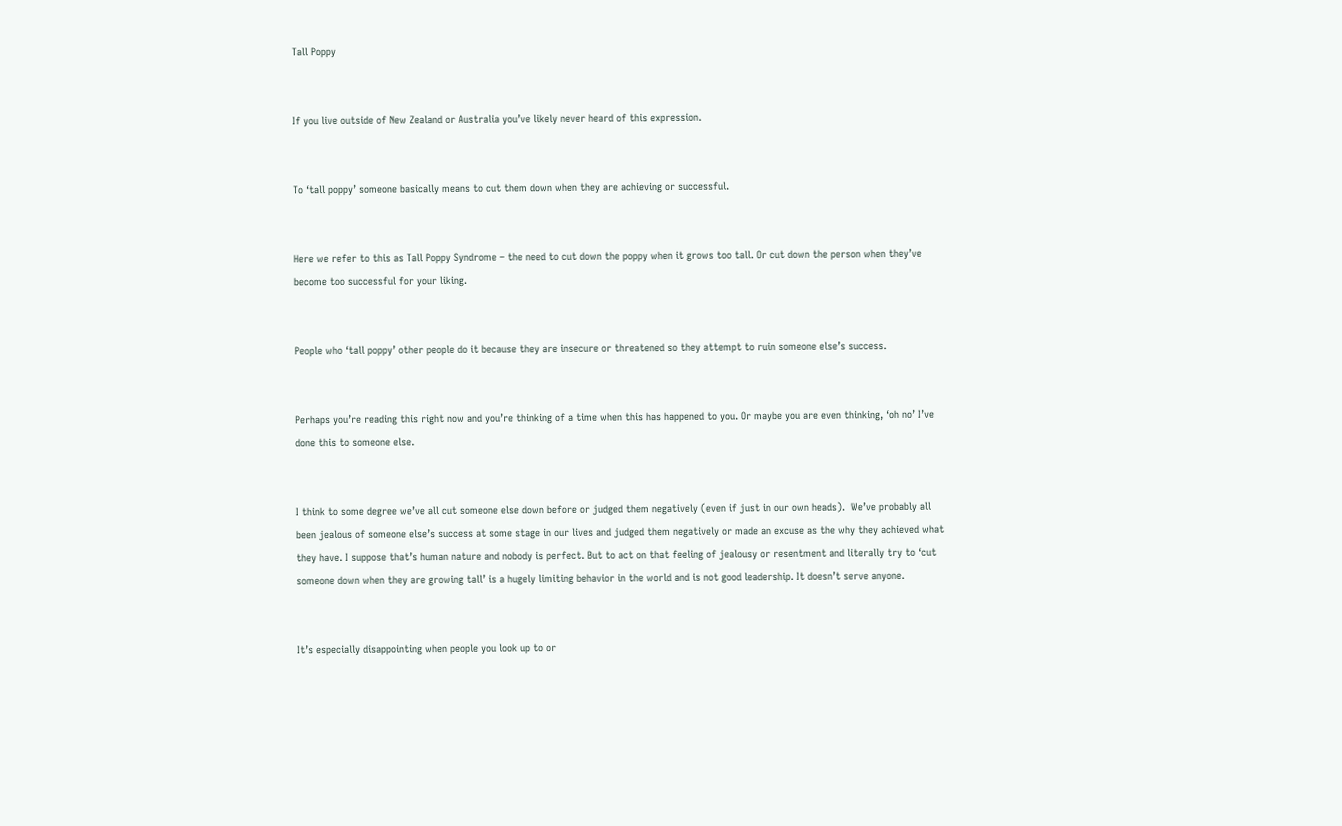Tall Poppy


If you live outside of New Zealand or Australia you’ve likely never heard of this expression.


To ‘tall poppy’ someone basically means to cut them down when they are achieving or successful.


Here we refer to this as Tall Poppy Syndrome – the need to cut down the poppy when it grows too tall. Or cut down the person when they’ve become too successful for your liking.


People who ‘tall poppy’ other people do it because they are insecure or threatened so they attempt to ruin someone else’s success.


Perhaps you’re reading this right now and you’re thinking of a time when this has happened to you. Or maybe you are even thinking, ‘oh no’ I’ve done this to someone else.


I think to some degree we’ve all cut someone else down before or judged them negatively (even if just in our own heads).  We’ve probably all been jealous of someone else’s success at some stage in our lives and judged them negatively or made an excuse as the why they achieved what they have. I suppose that’s human nature and nobody is perfect. But to act on that feeling of jealousy or resentment and literally try to ‘cut someone down when they are growing tall’ is a hugely limiting behavior in the world and is not good leadership. It doesn’t serve anyone.


It’s especially disappointing when people you look up to or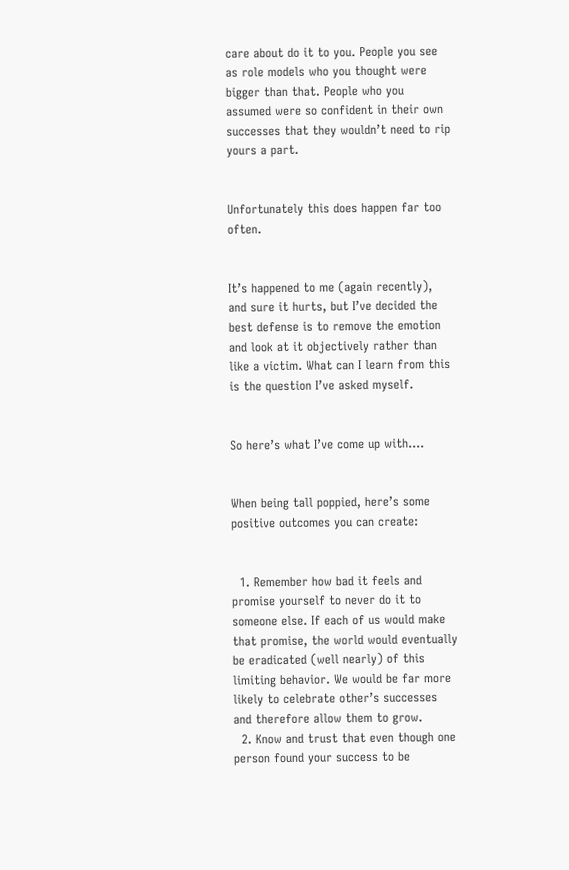care about do it to you. People you see as role models who you thought were bigger than that. People who you assumed were so confident in their own successes that they wouldn’t need to rip yours a part.


Unfortunately this does happen far too often.


It’s happened to me (again recently), and sure it hurts, but I’ve decided the best defense is to remove the emotion and look at it objectively rather than like a victim. What can I learn from this is the question I’ve asked myself.


So here’s what I’ve come up with….


When being tall poppied, here’s some positive outcomes you can create:


  1. Remember how bad it feels and promise yourself to never do it to someone else. If each of us would make that promise, the world would eventually be eradicated (well nearly) of this limiting behavior. We would be far more likely to celebrate other’s successes and therefore allow them to grow.
  2. Know and trust that even though one person found your success to be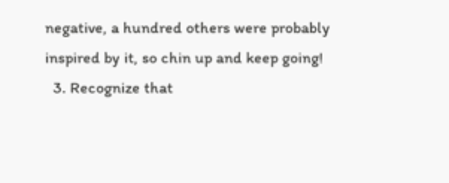negative, a hundred others were probably inspired by it, so chin up and keep going!
  3. Recognize that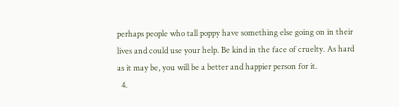perhaps people who tall poppy have something else going on in their lives and could use your help. Be kind in the face of cruelty. As hard as it may be, you will be a better and happier person for it.
  4.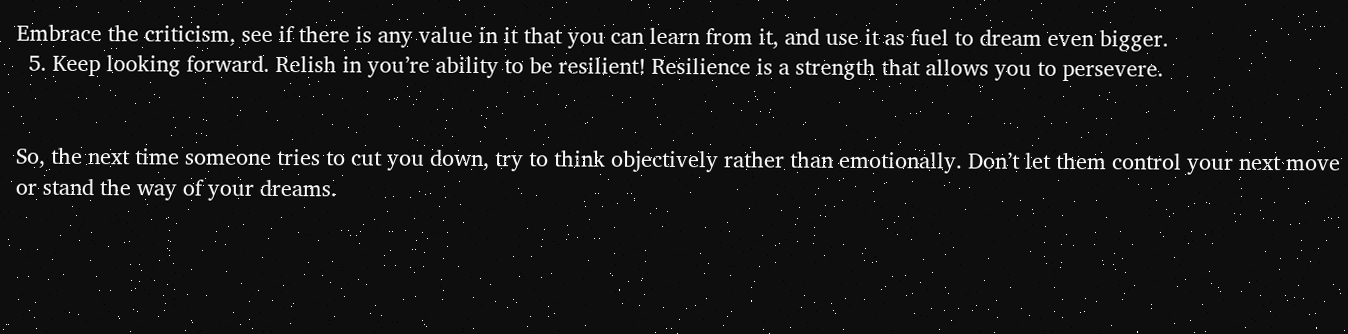Embrace the criticism, see if there is any value in it that you can learn from it, and use it as fuel to dream even bigger.
  5. Keep looking forward. Relish in you’re ability to be resilient! Resilience is a strength that allows you to persevere.


So, the next time someone tries to cut you down, try to think objectively rather than emotionally. Don’t let them control your next move or stand the way of your dreams.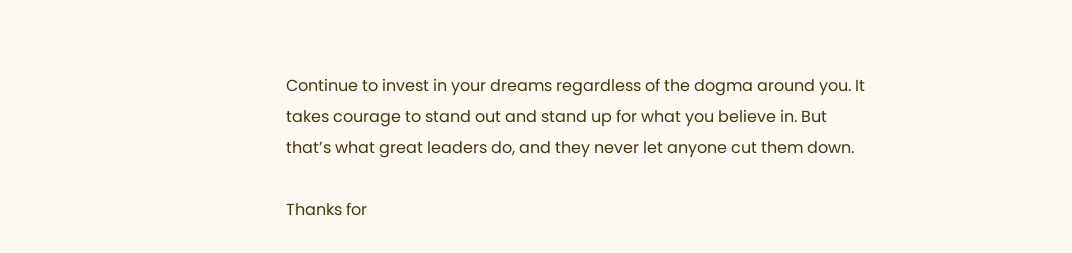Continue to invest in your dreams regardless of the dogma around you. It takes courage to stand out and stand up for what you believe in. But that’s what great leaders do, and they never let anyone cut them down.

Thanks for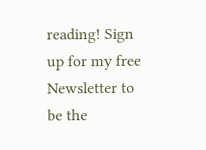reading! Sign up for my free Newsletter to be the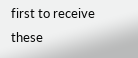first to receive these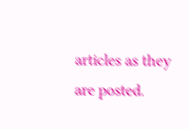articles as they are posted.